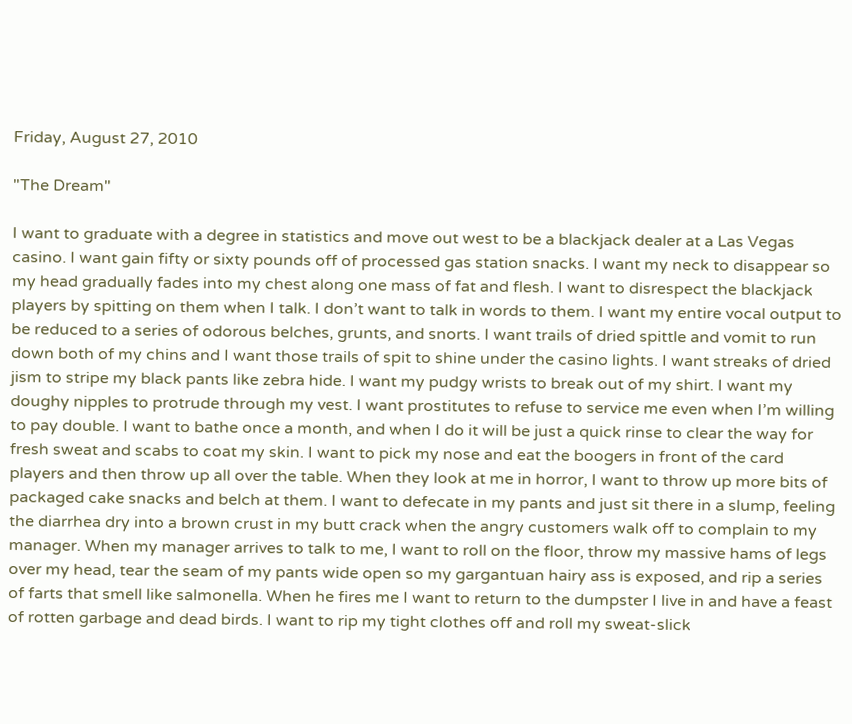Friday, August 27, 2010

"The Dream"

I want to graduate with a degree in statistics and move out west to be a blackjack dealer at a Las Vegas casino. I want gain fifty or sixty pounds off of processed gas station snacks. I want my neck to disappear so my head gradually fades into my chest along one mass of fat and flesh. I want to disrespect the blackjack players by spitting on them when I talk. I don’t want to talk in words to them. I want my entire vocal output to be reduced to a series of odorous belches, grunts, and snorts. I want trails of dried spittle and vomit to run down both of my chins and I want those trails of spit to shine under the casino lights. I want streaks of dried jism to stripe my black pants like zebra hide. I want my pudgy wrists to break out of my shirt. I want my doughy nipples to protrude through my vest. I want prostitutes to refuse to service me even when I’m willing to pay double. I want to bathe once a month, and when I do it will be just a quick rinse to clear the way for fresh sweat and scabs to coat my skin. I want to pick my nose and eat the boogers in front of the card players and then throw up all over the table. When they look at me in horror, I want to throw up more bits of packaged cake snacks and belch at them. I want to defecate in my pants and just sit there in a slump, feeling the diarrhea dry into a brown crust in my butt crack when the angry customers walk off to complain to my manager. When my manager arrives to talk to me, I want to roll on the floor, throw my massive hams of legs over my head, tear the seam of my pants wide open so my gargantuan hairy ass is exposed, and rip a series of farts that smell like salmonella. When he fires me I want to return to the dumpster I live in and have a feast of rotten garbage and dead birds. I want to rip my tight clothes off and roll my sweat-slick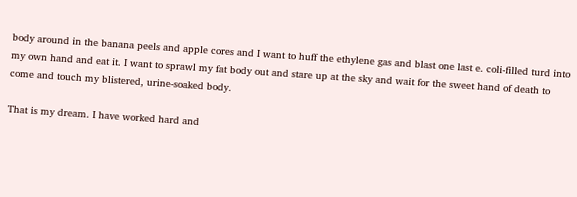body around in the banana peels and apple cores and I want to huff the ethylene gas and blast one last e. coli-filled turd into my own hand and eat it. I want to sprawl my fat body out and stare up at the sky and wait for the sweet hand of death to come and touch my blistered, urine-soaked body.

That is my dream. I have worked hard and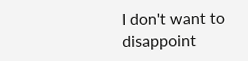I don't want to disappoint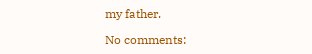my father.

No comments: